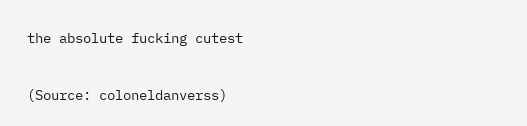the absolute fucking cutest

(Source: coloneldanverss)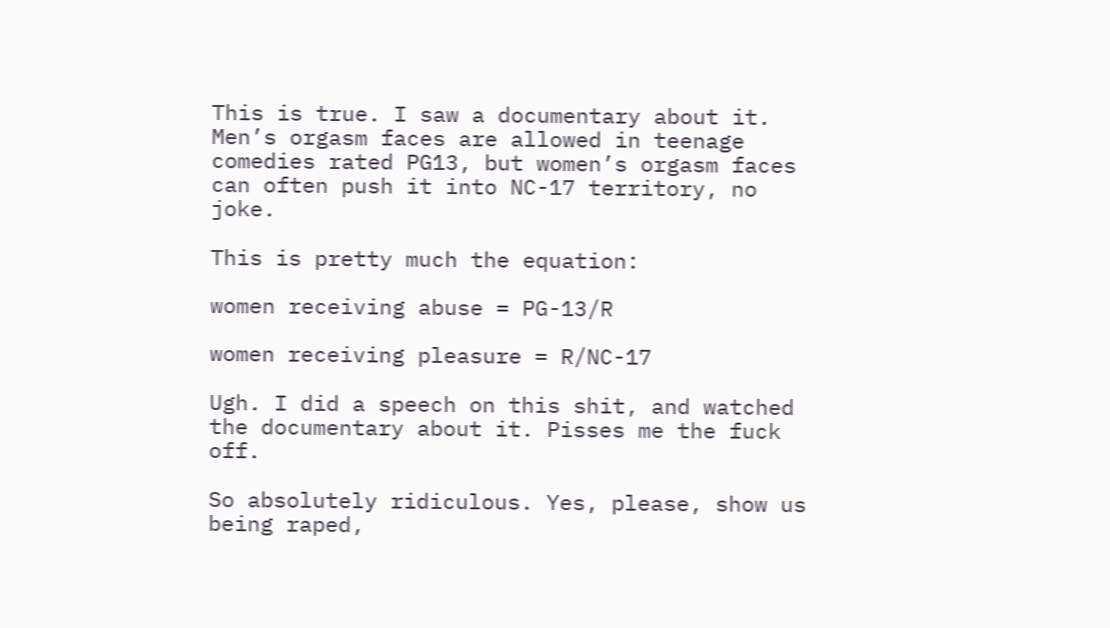This is true. I saw a documentary about it. Men’s orgasm faces are allowed in teenage comedies rated PG13, but women’s orgasm faces can often push it into NC-17 territory, no joke.

This is pretty much the equation:

women receiving abuse = PG-13/R

women receiving pleasure = R/NC-17

Ugh. I did a speech on this shit, and watched the documentary about it. Pisses me the fuck off.

So absolutely ridiculous. Yes, please, show us being raped,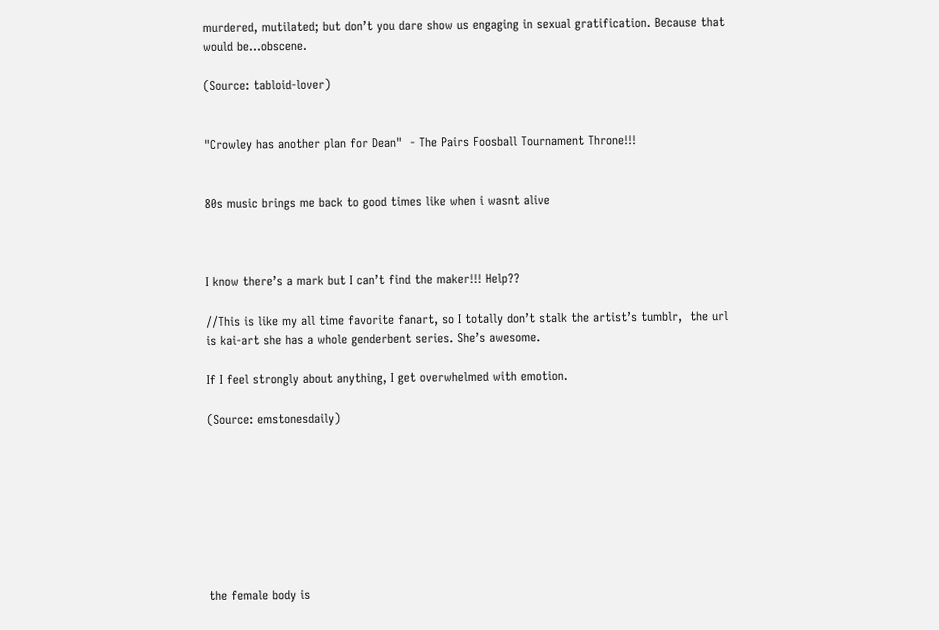murdered, mutilated; but don’t you dare show us engaging in sexual gratification. Because that would be…obscene.

(Source: tabloid-lover)


"Crowley has another plan for Dean"  - The Pairs Foosball Tournament Throne!!!


80s music brings me back to good times like when i wasnt alive



I know there’s a mark but I can’t find the maker!!! Help??

//This is like my all time favorite fanart, so I totally don’t stalk the artist’s tumblr,  the url is kai-art she has a whole genderbent series. She’s awesome.

If I feel strongly about anything, I get overwhelmed with emotion.

(Source: emstonesdaily)








the female body is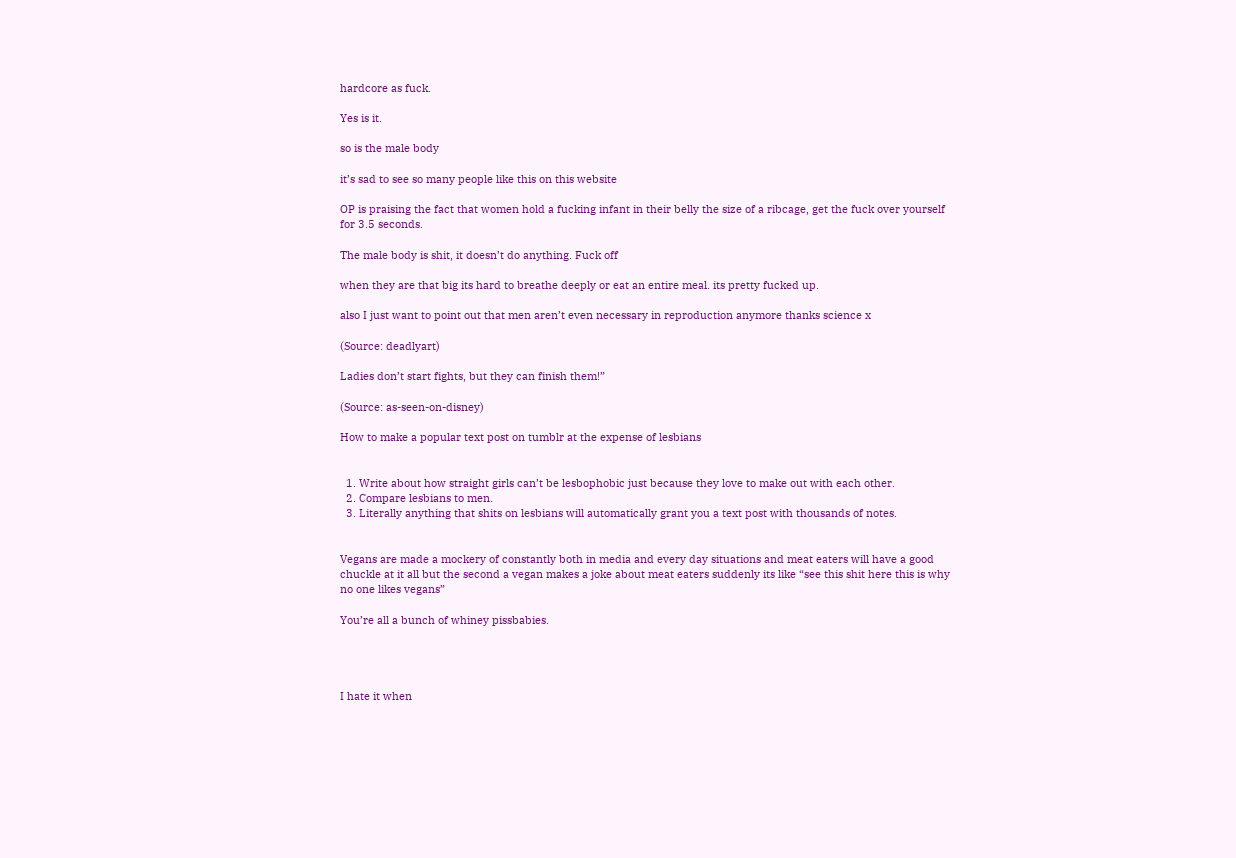hardcore as fuck.

Yes is it.

so is the male body

it’s sad to see so many people like this on this website

OP is praising the fact that women hold a fucking infant in their belly the size of a ribcage, get the fuck over yourself for 3.5 seconds.

The male body is shit, it doesn’t do anything. Fuck off

when they are that big its hard to breathe deeply or eat an entire meal. its pretty fucked up.

also I just want to point out that men aren’t even necessary in reproduction anymore thanks science x

(Source: deadlyart)

Ladies don’t start fights, but they can finish them!”

(Source: as-seen-on-disney)

How to make a popular text post on tumblr at the expense of lesbians


  1. Write about how straight girls can’t be lesbophobic just because they love to make out with each other.
  2. Compare lesbians to men.
  3. Literally anything that shits on lesbians will automatically grant you a text post with thousands of notes.


Vegans are made a mockery of constantly both in media and every day situations and meat eaters will have a good chuckle at it all but the second a vegan makes a joke about meat eaters suddenly its like “see this shit here this is why no one likes vegans”

You’re all a bunch of whiney pissbabies.




I hate it when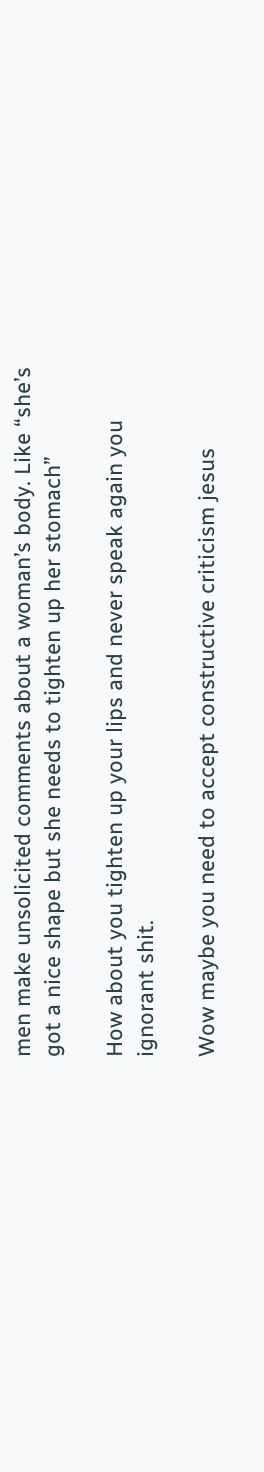men make unsolicited comments about a woman’s body. Like “she’s got a nice shape but she needs to tighten up her stomach”

How about you tighten up your lips and never speak again you ignorant shit.

Wow maybe you need to accept constructive criticism jesus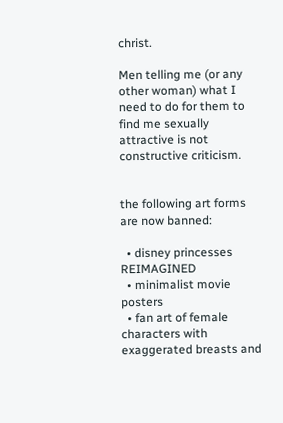christ.

Men telling me (or any other woman) what I need to do for them to find me sexually attractive is not constructive criticism.


the following art forms are now banned:

  • disney princesses REIMAGINED
  • minimalist movie posters
  • fan art of female characters with exaggerated breasts and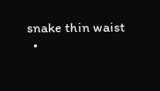snake thin waist
  •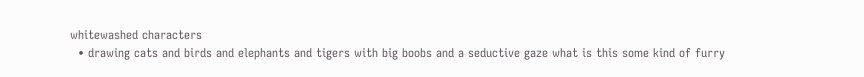whitewashed characters
  • drawing cats and birds and elephants and tigers with big boobs and a seductive gaze what is this some kind of furry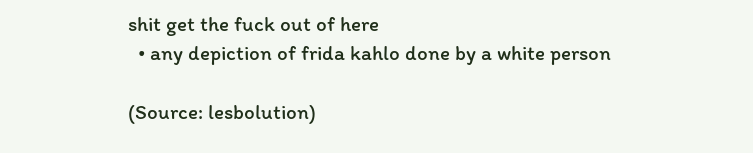shit get the fuck out of here
  • any depiction of frida kahlo done by a white person

(Source: lesbolution)